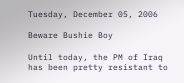Tuesday, December 05, 2006

Beware Bushie Boy

Until today, the PM of Iraq has been pretty resistant to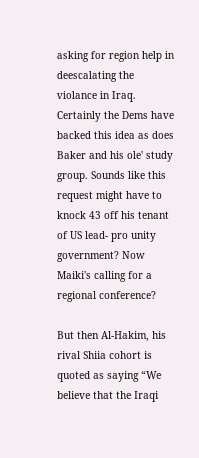asking for region help in deescalating the violance in Iraq. Certainly the Dems have backed this idea as does Baker and his ole' study group. Sounds like this request might have to knock 43 off his tenant of US lead- pro unity government? Now Maiki's calling for a regional conference?

But then Al-Hakim, his rival Shiia cohort is quoted as saying “We believe that the Iraqi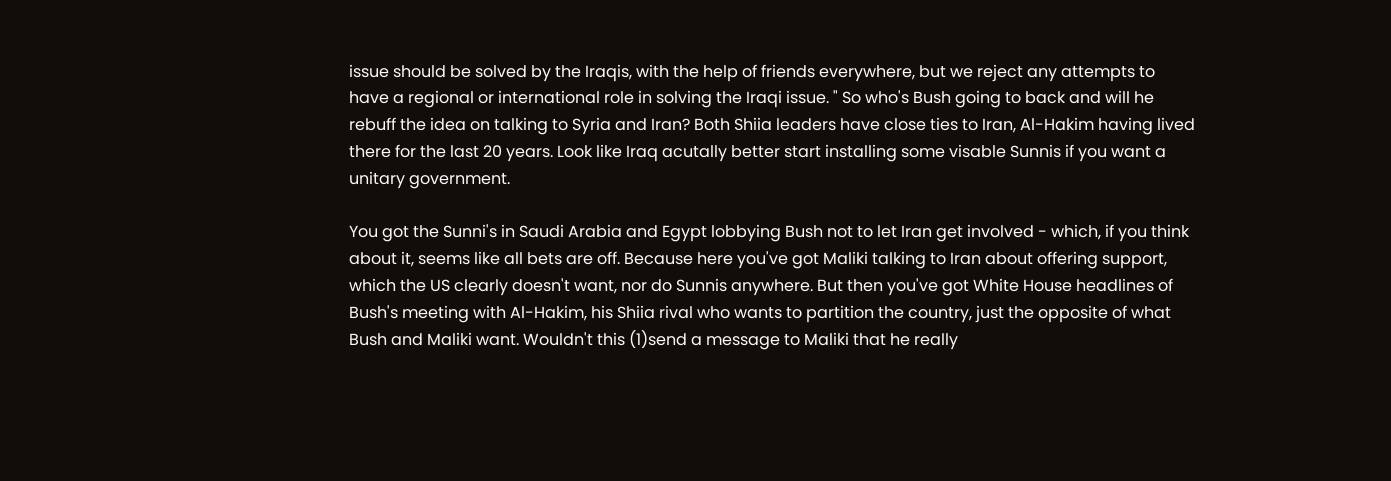issue should be solved by the Iraqis, with the help of friends everywhere, but we reject any attempts to have a regional or international role in solving the Iraqi issue. " So who's Bush going to back and will he rebuff the idea on talking to Syria and Iran? Both Shiia leaders have close ties to Iran, Al-Hakim having lived there for the last 20 years. Look like Iraq acutally better start installing some visable Sunnis if you want a unitary government.

You got the Sunni's in Saudi Arabia and Egypt lobbying Bush not to let Iran get involved - which, if you think about it, seems like all bets are off. Because here you've got Maliki talking to Iran about offering support, which the US clearly doesn't want, nor do Sunnis anywhere. But then you've got White House headlines of Bush's meeting with Al-Hakim, his Shiia rival who wants to partition the country, just the opposite of what Bush and Maliki want. Wouldn't this (1)send a message to Maliki that he really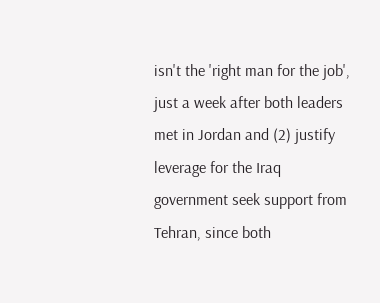isn't the 'right man for the job', just a week after both leaders met in Jordan and (2) justify leverage for the Iraq government seek support from Tehran, since both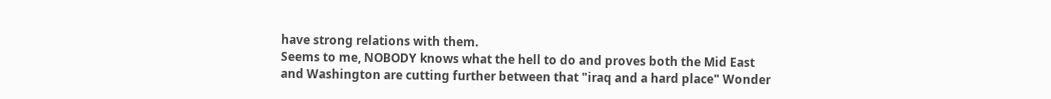have strong relations with them.
Seems to me, NOBODY knows what the hell to do and proves both the Mid East and Washington are cutting further between that "iraq and a hard place" Wonder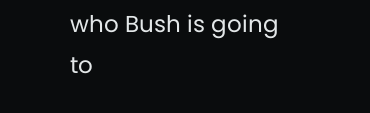who Bush is going to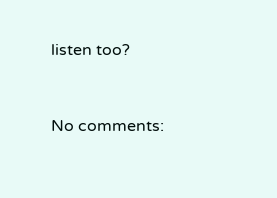listen too?


No comments: